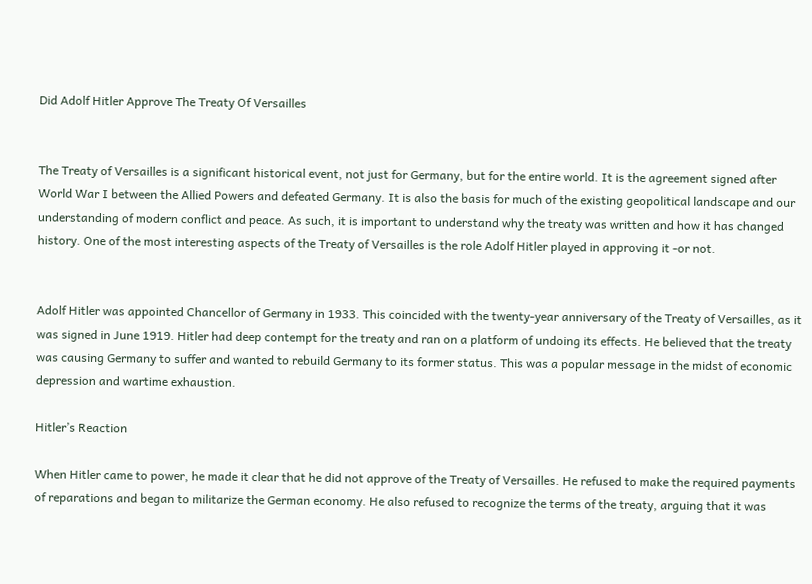Did Adolf Hitler Approve The Treaty Of Versailles


The Treaty of Versailles is a significant historical event, not just for Germany, but for the entire world. It is the agreement signed after World War I between the Allied Powers and defeated Germany. It is also the basis for much of the existing geopolitical landscape and our understanding of modern conflict and peace. As such, it is important to understand why the treaty was written and how it has changed history. One of the most interesting aspects of the Treaty of Versailles is the role Adolf Hitler played in approving it -or not.


Adolf Hitler was appointed Chancellor of Germany in 1933. This coincided with the twenty-year anniversary of the Treaty of Versailles, as it was signed in June 1919. Hitler had deep contempt for the treaty and ran on a platform of undoing its effects. He believed that the treaty was causing Germany to suffer and wanted to rebuild Germany to its former status. This was a popular message in the midst of economic depression and wartime exhaustion.

Hitler’s Reaction

When Hitler came to power, he made it clear that he did not approve of the Treaty of Versailles. He refused to make the required payments of reparations and began to militarize the German economy. He also refused to recognize the terms of the treaty, arguing that it was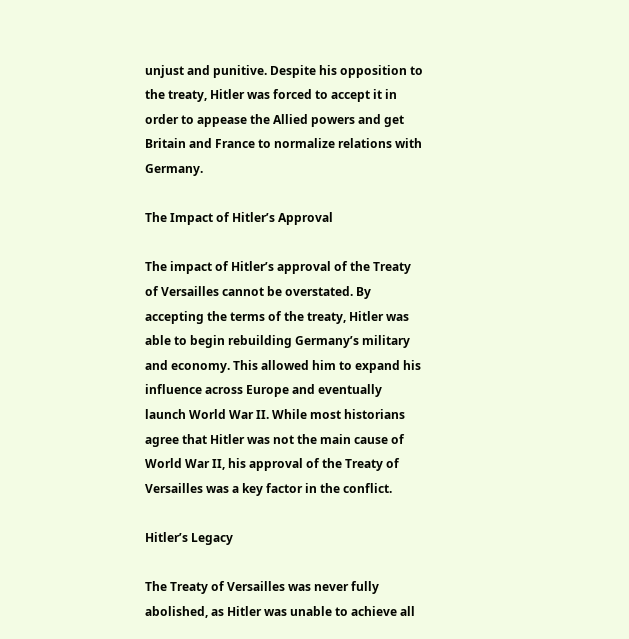unjust and punitive. Despite his opposition to the treaty, Hitler was forced to accept it in order to appease the Allied powers and get Britain and France to normalize relations with Germany.

The Impact of Hitler’s Approval

The impact of Hitler’s approval of the Treaty of Versailles cannot be overstated. By accepting the terms of the treaty, Hitler was able to begin rebuilding Germany’s military and economy. This allowed him to expand his influence across Europe and eventually launch World War II. While most historians agree that Hitler was not the main cause of World War II, his approval of the Treaty of Versailles was a key factor in the conflict.

Hitler’s Legacy

The Treaty of Versailles was never fully abolished, as Hitler was unable to achieve all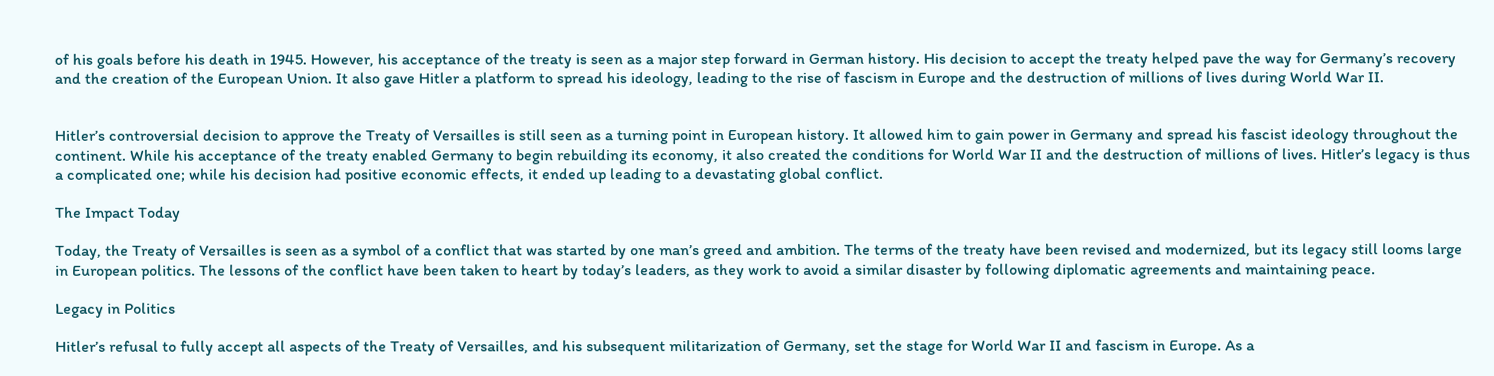of his goals before his death in 1945. However, his acceptance of the treaty is seen as a major step forward in German history. His decision to accept the treaty helped pave the way for Germany’s recovery and the creation of the European Union. It also gave Hitler a platform to spread his ideology, leading to the rise of fascism in Europe and the destruction of millions of lives during World War II.


Hitler’s controversial decision to approve the Treaty of Versailles is still seen as a turning point in European history. It allowed him to gain power in Germany and spread his fascist ideology throughout the continent. While his acceptance of the treaty enabled Germany to begin rebuilding its economy, it also created the conditions for World War II and the destruction of millions of lives. Hitler’s legacy is thus a complicated one; while his decision had positive economic effects, it ended up leading to a devastating global conflict.

The Impact Today

Today, the Treaty of Versailles is seen as a symbol of a conflict that was started by one man’s greed and ambition. The terms of the treaty have been revised and modernized, but its legacy still looms large in European politics. The lessons of the conflict have been taken to heart by today’s leaders, as they work to avoid a similar disaster by following diplomatic agreements and maintaining peace.

Legacy in Politics

Hitler’s refusal to fully accept all aspects of the Treaty of Versailles, and his subsequent militarization of Germany, set the stage for World War II and fascism in Europe. As a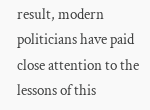result, modern politicians have paid close attention to the lessons of this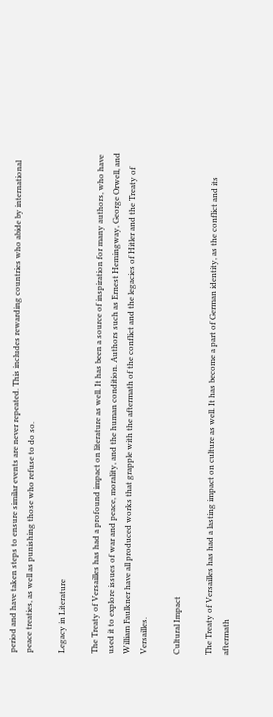period and have taken steps to ensure similar events are never repeated. This includes rewarding countries who abide by international peace treaties, as well as punishing those who refuse to do so.

Legacy in Literature

The Treaty of Versailles has had a profound impact on literature as well. It has been a source of inspiration for many authors, who have used it to explore issues of war and peace, morality, and the human condition. Authors such as Ernest Hemingway, George Orwell, and William Faulkner have all produced works that grapple with the aftermath of the conflict and the legacies of Hitler and the Treaty of Versailles.

Cultural Impact

The Treaty of Versailles has had a lasting impact on culture as well. It has become a part of German identity, as the conflict and its aftermath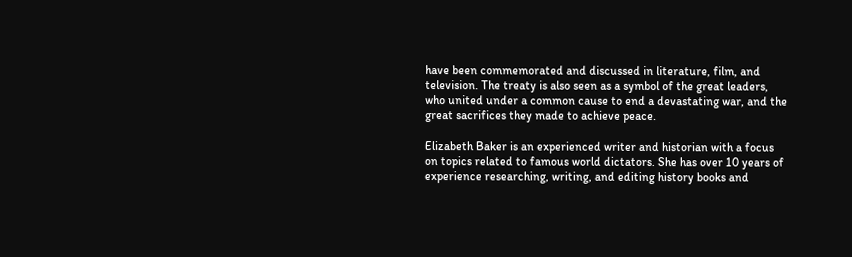have been commemorated and discussed in literature, film, and television. The treaty is also seen as a symbol of the great leaders, who united under a common cause to end a devastating war, and the great sacrifices they made to achieve peace.

Elizabeth Baker is an experienced writer and historian with a focus on topics related to famous world dictators. She has over 10 years of experience researching, writing, and editing history books and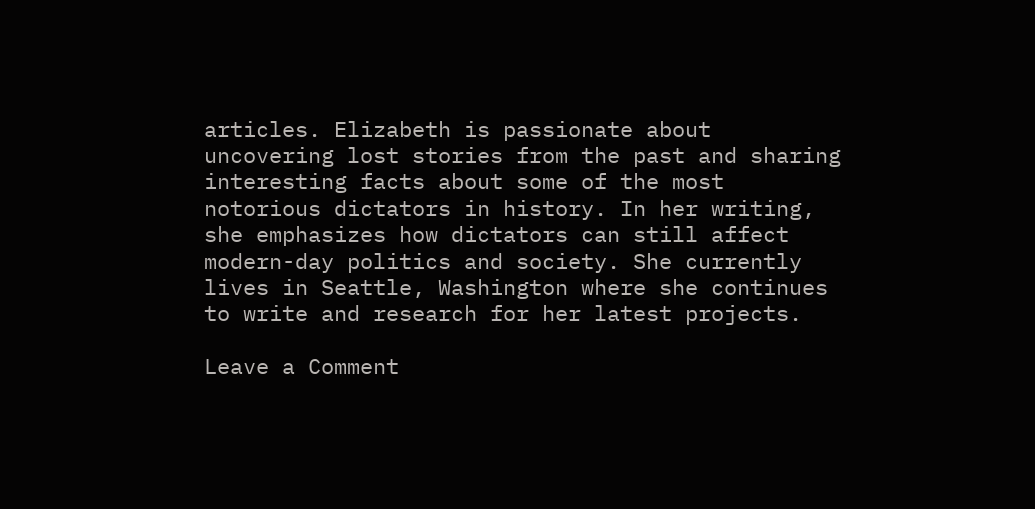articles. Elizabeth is passionate about uncovering lost stories from the past and sharing interesting facts about some of the most notorious dictators in history. In her writing, she emphasizes how dictators can still affect modern-day politics and society. She currently lives in Seattle, Washington where she continues to write and research for her latest projects.

Leave a Comment